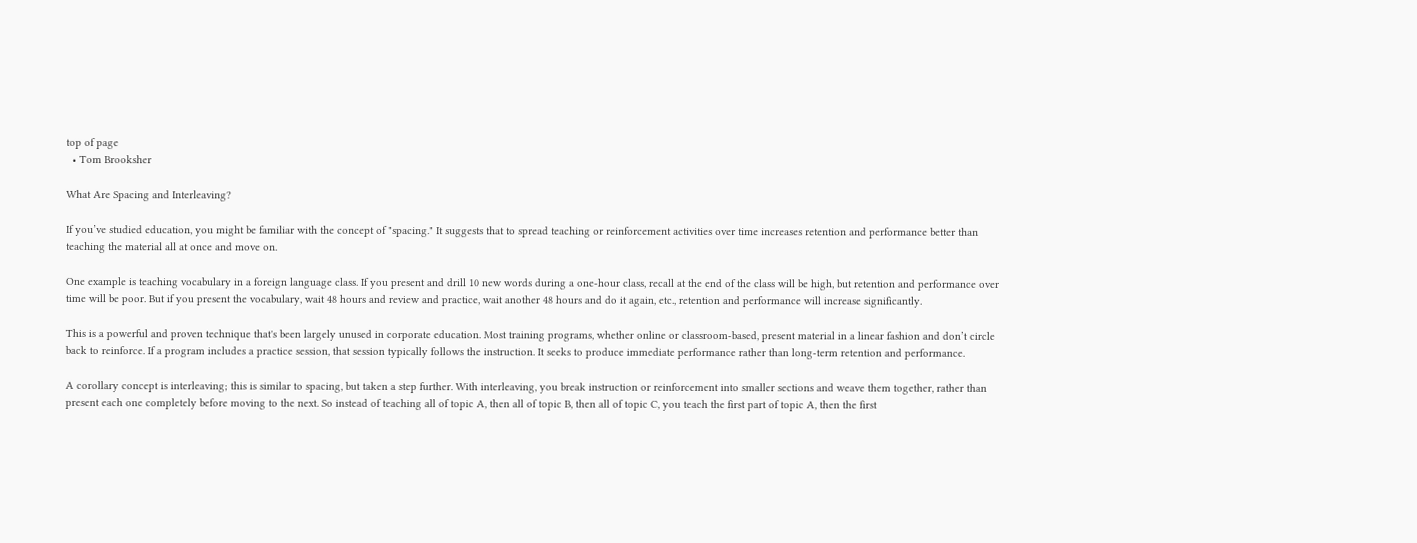top of page
  • Tom Brooksher

What Are Spacing and Interleaving?

If you’ve studied education, you might be familiar with the concept of "spacing." It suggests that to spread teaching or reinforcement activities over time increases retention and performance better than teaching the material all at once and move on.

One example is teaching vocabulary in a foreign language class. If you present and drill 10 new words during a one-hour class, recall at the end of the class will be high, but retention and performance over time will be poor. But if you present the vocabulary, wait 48 hours and review and practice, wait another 48 hours and do it again, etc., retention and performance will increase significantly.

This is a powerful and proven technique that's been largely unused in corporate education. Most training programs, whether online or classroom-based, present material in a linear fashion and don’t circle back to reinforce. If a program includes a practice session, that session typically follows the instruction. It seeks to produce immediate performance rather than long-term retention and performance.

A corollary concept is interleaving; this is similar to spacing, but taken a step further. With interleaving, you break instruction or reinforcement into smaller sections and weave them together, rather than present each one completely before moving to the next. So instead of teaching all of topic A, then all of topic B, then all of topic C, you teach the first part of topic A, then the first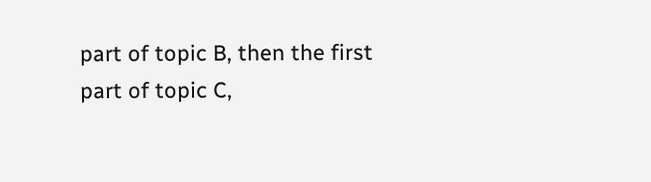part of topic B, then the first part of topic C,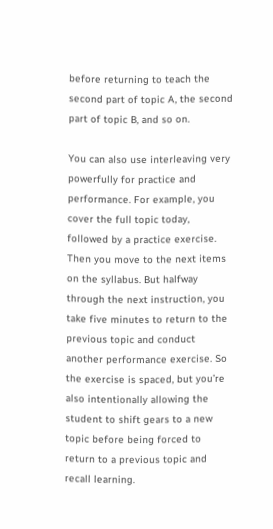before returning to teach the second part of topic A, the second part of topic B, and so on.

You can also use interleaving very powerfully for practice and performance. For example, you cover the full topic today, followed by a practice exercise. Then you move to the next items on the syllabus. But halfway through the next instruction, you take five minutes to return to the previous topic and conduct another performance exercise. So the exercise is spaced, but you’re also intentionally allowing the student to shift gears to a new topic before being forced to return to a previous topic and recall learning.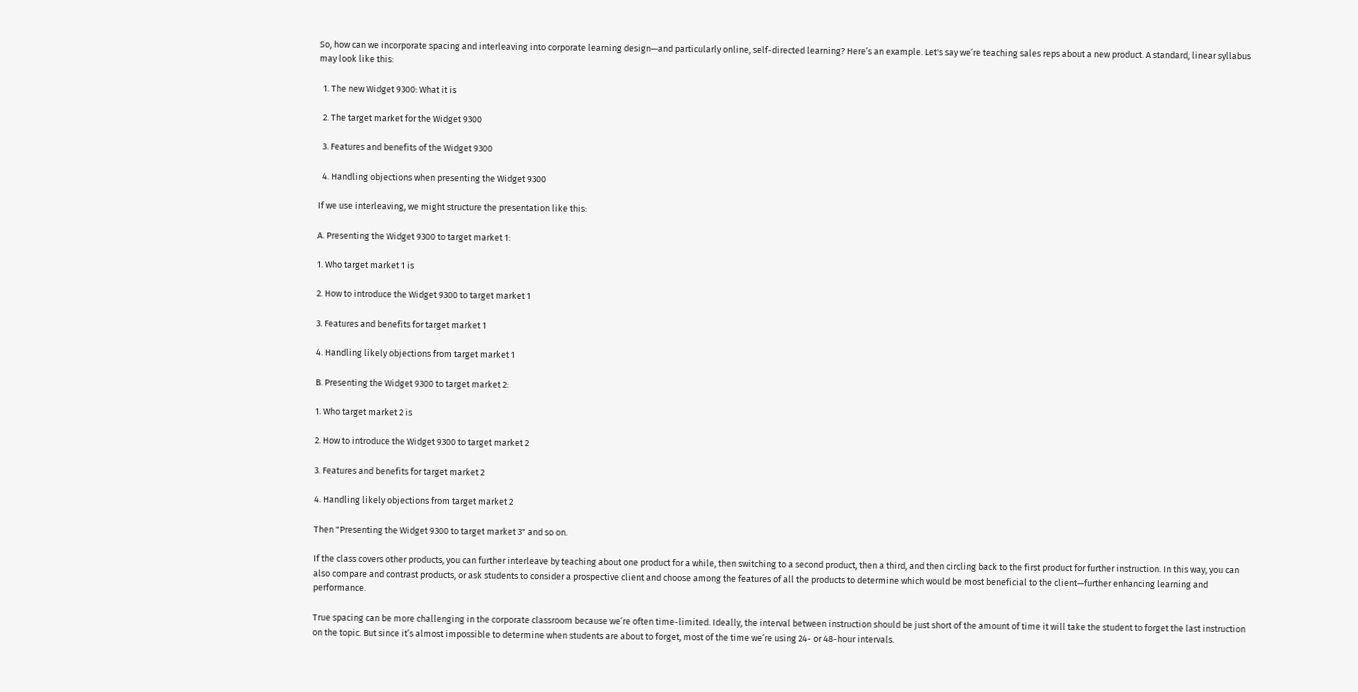So, how can we incorporate spacing and interleaving into corporate learning design—and particularly online, self-directed learning? Here’s an example. Let's say we’re teaching sales reps about a new product. A standard, linear syllabus may look like this:

  1. The new Widget 9300: What it is

  2. The target market for the Widget 9300

  3. Features and benefits of the Widget 9300

  4. Handling objections when presenting the Widget 9300

If we use interleaving, we might structure the presentation like this:

A. Presenting the Widget 9300 to target market 1:

1. Who target market 1 is

2. How to introduce the Widget 9300 to target market 1

3. Features and benefits for target market 1

4. Handling likely objections from target market 1

B. Presenting the Widget 9300 to target market 2:

1. Who target market 2 is

2. How to introduce the Widget 9300 to target market 2

3. Features and benefits for target market 2

4. Handling likely objections from target market 2

Then "Presenting the Widget 9300 to target market 3" and so on.

If the class covers other products, you can further interleave by teaching about one product for a while, then switching to a second product, then a third, and then circling back to the first product for further instruction. In this way, you can also compare and contrast products, or ask students to consider a prospective client and choose among the features of all the products to determine which would be most beneficial to the client—further enhancing learning and performance.

True spacing can be more challenging in the corporate classroom because we’re often time-limited. Ideally, the interval between instruction should be just short of the amount of time it will take the student to forget the last instruction on the topic. But since it’s almost impossible to determine when students are about to forget, most of the time we’re using 24- or 48-hour intervals.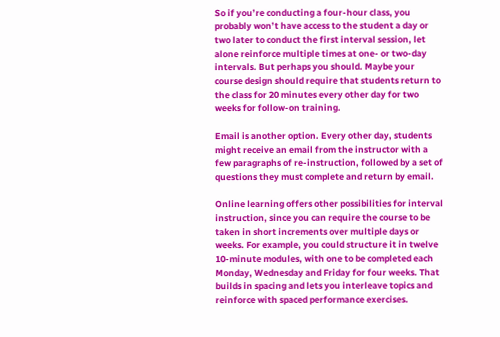So if you’re conducting a four-hour class, you probably won’t have access to the student a day or two later to conduct the first interval session, let alone reinforce multiple times at one- or two-day intervals. But perhaps you should. Maybe your course design should require that students return to the class for 20 minutes every other day for two weeks for follow-on training.

Email is another option. Every other day, students might receive an email from the instructor with a few paragraphs of re-instruction, followed by a set of questions they must complete and return by email.

Online learning offers other possibilities for interval instruction, since you can require the course to be taken in short increments over multiple days or weeks. For example, you could structure it in twelve 10-minute modules, with one to be completed each Monday, Wednesday and Friday for four weeks. That builds in spacing and lets you interleave topics and reinforce with spaced performance exercises.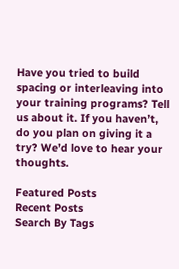Have you tried to build spacing or interleaving into your training programs? Tell us about it. If you haven’t, do you plan on giving it a try? We’d love to hear your thoughts.

Featured Posts
Recent Posts
Search By Tags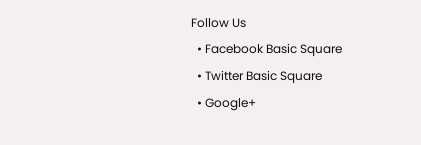Follow Us
  • Facebook Basic Square
  • Twitter Basic Square
  • Google+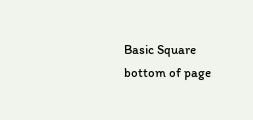Basic Square
bottom of page